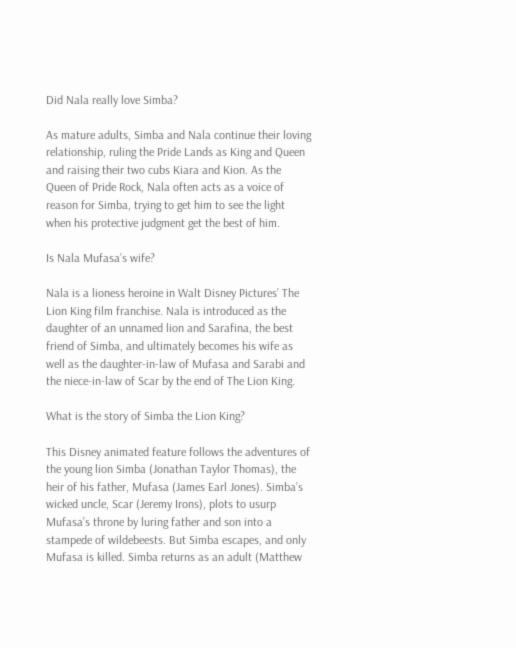Did Nala really love Simba?

As mature adults, Simba and Nala continue their loving relationship, ruling the Pride Lands as King and Queen and raising their two cubs Kiara and Kion. As the Queen of Pride Rock, Nala often acts as a voice of reason for Simba, trying to get him to see the light when his protective judgment get the best of him.

Is Nala Mufasa’s wife?

Nala is a lioness heroine in Walt Disney Pictures’ The Lion King film franchise. Nala is introduced as the daughter of an unnamed lion and Sarafina, the best friend of Simba, and ultimately becomes his wife as well as the daughter-in-law of Mufasa and Sarabi and the niece-in-law of Scar by the end of The Lion King.

What is the story of Simba the Lion King?

This Disney animated feature follows the adventures of the young lion Simba (Jonathan Taylor Thomas), the heir of his father, Mufasa (James Earl Jones). Simba’s wicked uncle, Scar (Jeremy Irons), plots to usurp Mufasa’s throne by luring father and son into a stampede of wildebeests. But Simba escapes, and only Mufasa is killed. Simba returns as an adult (Matthew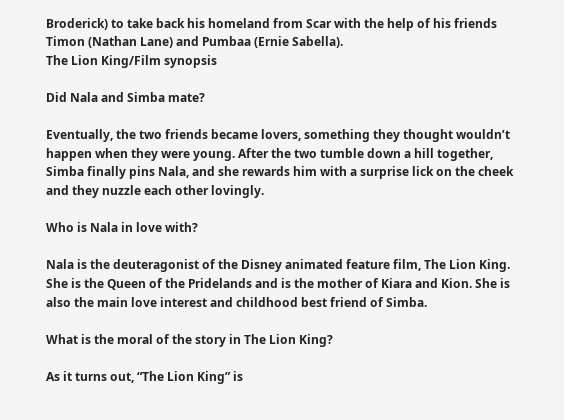Broderick) to take back his homeland from Scar with the help of his friends Timon (Nathan Lane) and Pumbaa (Ernie Sabella).
The Lion King/Film synopsis

Did Nala and Simba mate?

Eventually, the two friends became lovers, something they thought wouldn’t happen when they were young. After the two tumble down a hill together, Simba finally pins Nala, and she rewards him with a surprise lick on the cheek and they nuzzle each other lovingly.

Who is Nala in love with?

Nala is the deuteragonist of the Disney animated feature film, The Lion King. She is the Queen of the Pridelands and is the mother of Kiara and Kion. She is also the main love interest and childhood best friend of Simba.

What is the moral of the story in The Lion King?

As it turns out, “The Lion King” is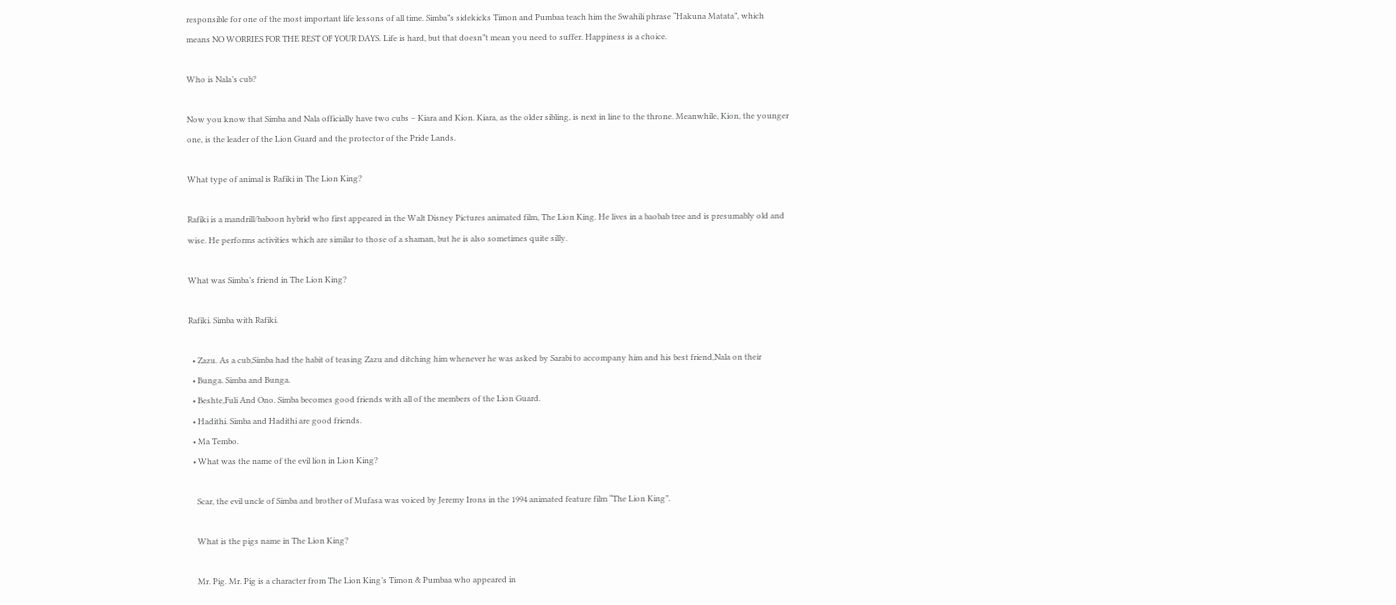responsible for one of the most important life lessons of all time. Simba”s sidekicks Timon and Pumbaa teach him the Swahili phrase “Hakuna Matata”, which means NO WORRIES FOR THE REST OF YOUR DAYS. Life is hard, but that doesn”t mean you need to suffer. Happiness is a choice.

Who is Nala’s cub?

Now you know that Simba and Nala officially have two cubs – Kiara and Kion. Kiara, as the older sibling, is next in line to the throne. Meanwhile, Kion, the younger one, is the leader of the Lion Guard and the protector of the Pride Lands.

What type of animal is Rafiki in The Lion King?

Rafiki is a mandrill/baboon hybrid who first appeared in the Walt Disney Pictures animated film, The Lion King. He lives in a baobab tree and is presumably old and wise. He performs activities which are similar to those of a shaman, but he is also sometimes quite silly.

What was Simba’s friend in The Lion King?

Rafiki. Simba with Rafiki.

  • Zazu. As a cub,Simba had the habit of teasing Zazu and ditching him whenever he was asked by Sarabi to accompany him and his best friend,Nala on their
  • Bunga. Simba and Bunga.
  • Beshte,Fuli And Ono. Simba becomes good friends with all of the members of the Lion Guard.
  • Hadithi. Simba and Hadithi are good friends.
  • Ma Tembo.
  • What was the name of the evil lion in Lion King?

    Scar, the evil uncle of Simba and brother of Mufasa was voiced by Jeremy Irons in the 1994 animated feature film “The Lion King”.

    What is the pigs name in The Lion King?

    Mr. Pig. Mr. Pig is a character from The Lion King’s Timon & Pumbaa who appeared in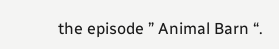the episode ” Animal Barn “.